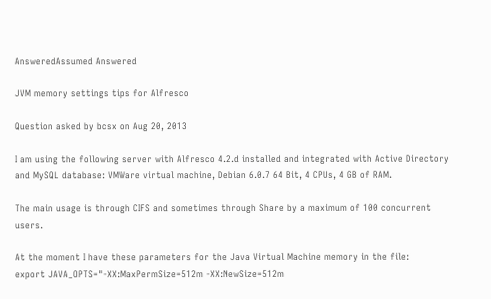AnsweredAssumed Answered

JVM memory settings tips for Alfresco

Question asked by bcsx on Aug 20, 2013

I am using the following server with Alfresco 4.2.d installed and integrated with Active Directory and MySQL database: VMWare virtual machine, Debian 6.0.7 64 Bit, 4 CPUs, 4 GB of RAM.

The main usage is through CIFS and sometimes through Share by a maximum of 100 concurrent users.

At the moment I have these parameters for the Java Virtual Machine memory in the file:
export JAVA_OPTS="-XX:MaxPermSize=512m -XX:NewSize=512m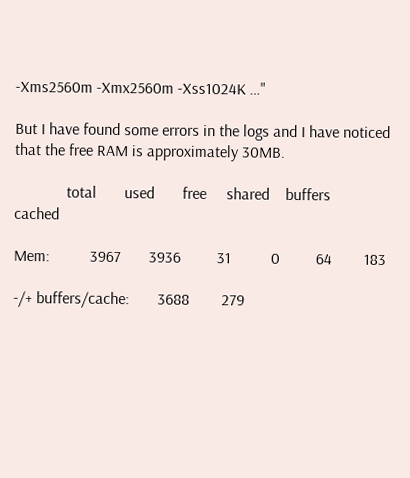-Xms2560m -Xmx2560m -Xss1024K …"

But I have found some errors in the logs and I have noticed that the free RAM is approximately 30MB.

             total       used       free     shared    buffers     cached

Mem:          3967       3936         31          0         64        183

-/+ buffers/cache:       3688        279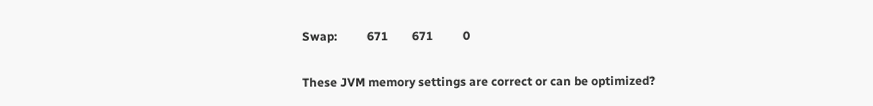Swap:          671        671          0

These JVM memory settings are correct or can be optimized?